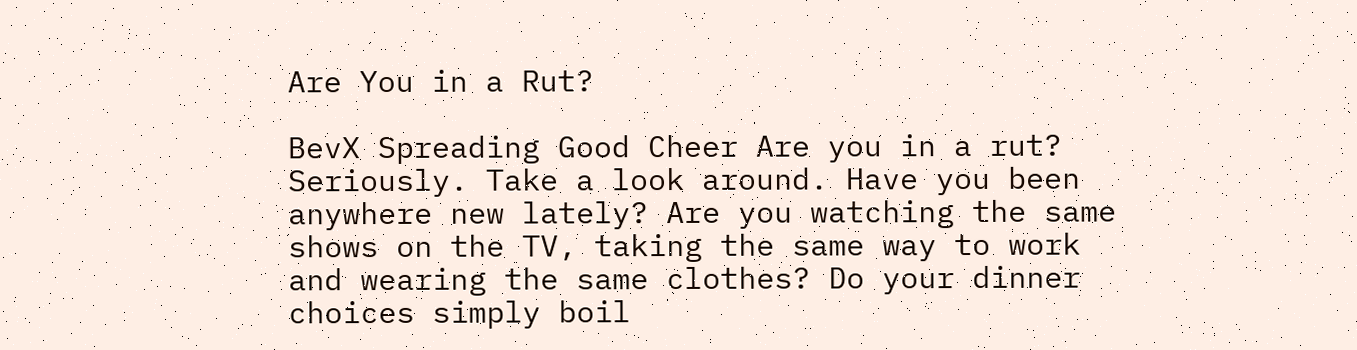Are You in a Rut?

BevX Spreading Good Cheer Are you in a rut? Seriously. Take a look around. Have you been anywhere new lately? Are you watching the same shows on the TV, taking the same way to work and wearing the same clothes? Do your dinner choices simply boil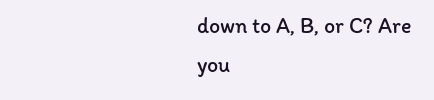down to A, B, or C? Are you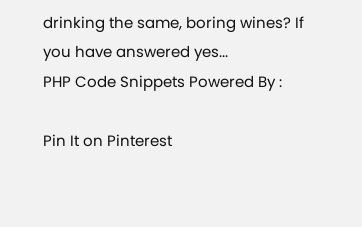drinking the same, boring wines? If you have answered yes...
PHP Code Snippets Powered By :

Pin It on Pinterest